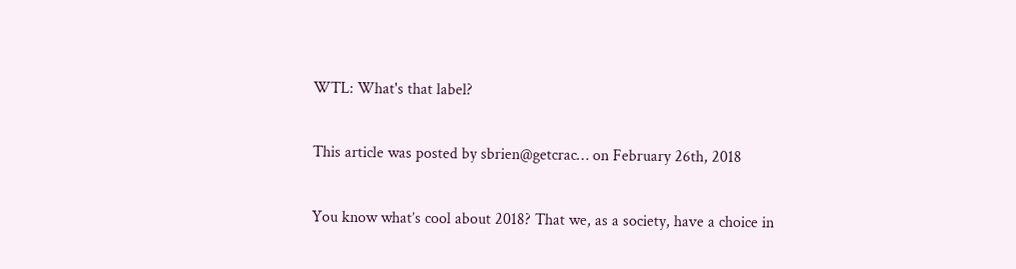WTL: What's that label?

This article was posted by sbrien@getcrac… on February 26th, 2018

You know what’s cool about 2018? That we, as a society, have a choice in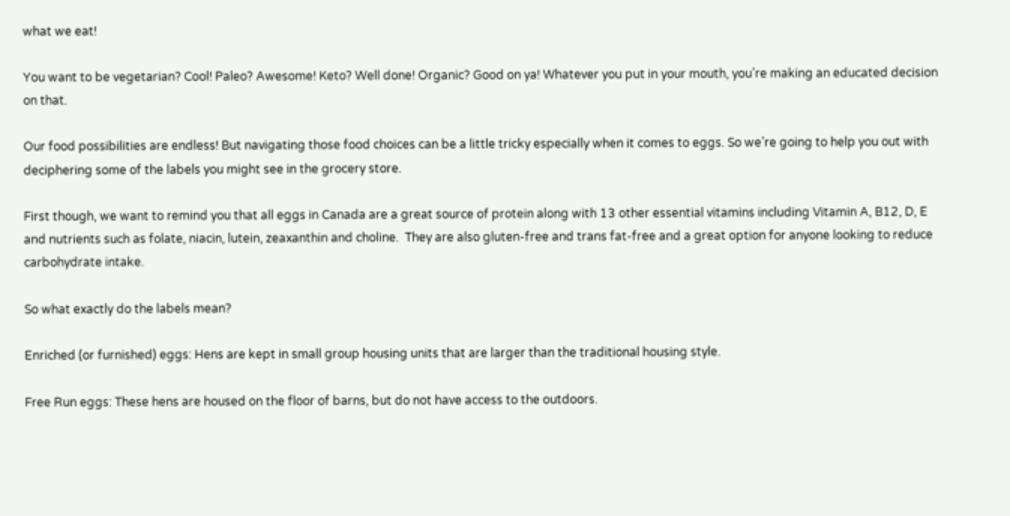what we eat!

You want to be vegetarian? Cool! Paleo? Awesome! Keto? Well done! Organic? Good on ya! Whatever you put in your mouth, you’re making an educated decision on that.

Our food possibilities are endless! But navigating those food choices can be a little tricky especially when it comes to eggs. So we’re going to help you out with deciphering some of the labels you might see in the grocery store.

First though, we want to remind you that all eggs in Canada are a great source of protein along with 13 other essential vitamins including Vitamin A, B12, D, E and nutrients such as folate, niacin, lutein, zeaxanthin and choline.  They are also gluten-free and trans fat-free and a great option for anyone looking to reduce carbohydrate intake.

So what exactly do the labels mean?

Enriched (or furnished) eggs: Hens are kept in small group housing units that are larger than the traditional housing style.

Free Run eggs: These hens are housed on the floor of barns, but do not have access to the outdoors.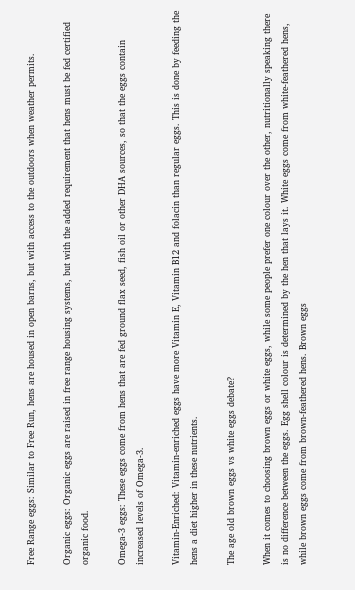Free Range eggs: Similar to Free Run, hens are housed in open barns, but with access to the outdoors when weather permits.

Organic eggs: Organic eggs are raised in free range housing systems, but with the added requirement that hens must be fed certified organic food.

Omega-3 eggs: These eggs come from hens that are fed ground flax seed, fish oil or other DHA sources, so that the eggs contain increased levels of Omega-3.

Vitamin-Enriched: Vitamin-enriched eggs have more Vitamin E, Vitamin B12 and folacin than regular eggs. This is done by feeding the hens a diet higher in these nutrients.

The age old brown eggs vs white eggs debate?

When it comes to choosing brown eggs or white eggs, while some people prefer one colour over the other, nutritionally speaking there is no difference between the eggs. Egg shell colour is determined by the hen that lays it. White eggs come from white-feathered hens, while brown eggs come from brown-feathered hens. Brown eggs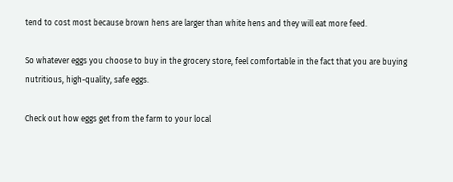tend to cost most because brown hens are larger than white hens and they will eat more feed.

So whatever eggs you choose to buy in the grocery store, feel comfortable in the fact that you are buying nutritious, high-quality, safe eggs.

Check out how eggs get from the farm to your local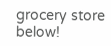grocery store below!